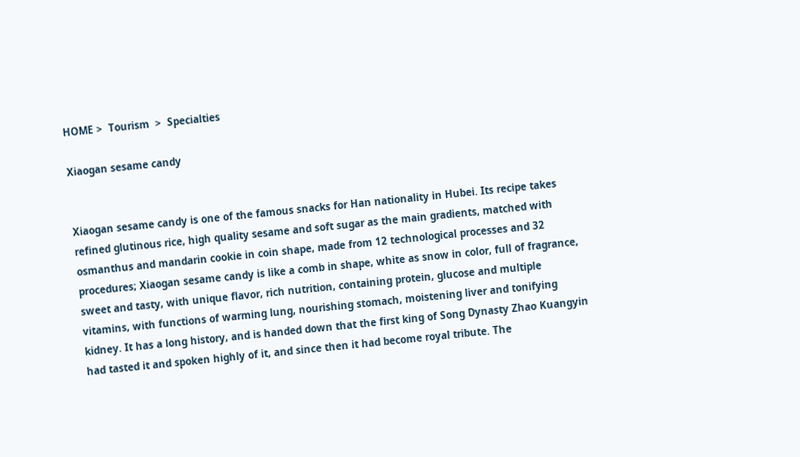HOME >  Tourism  >  Specialties

Xiaogan sesame candy


Xiaogan sesame candy is one of the famous snacks for Han nationality in Hubei. Its recipe takes refined glutinous rice, high quality sesame and soft sugar as the main gradients, matched with osmanthus and mandarin cookie in coin shape, made from 12 technological processes and 32 procedures; Xiaogan sesame candy is like a comb in shape, white as snow in color, full of fragrance, sweet and tasty, with unique flavor, rich nutrition, containing protein, glucose and multiple vitamins, with functions of warming lung, nourishing stomach, moistening liver and tonifying kidney. It has a long history, and is handed down that the first king of Song Dynasty Zhao Kuangyin had tasted it and spoken highly of it, and since then it had become royal tribute. The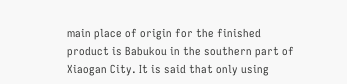main place of origin for the finished product is Babukou in the southern part of Xiaogan City. It is said that only using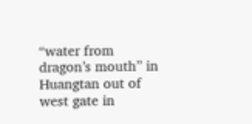“water from dragon’s mouth” in Huangtan out of west gate in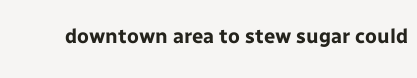downtown area to stew sugar could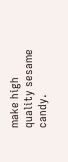make high quality sesame candy.